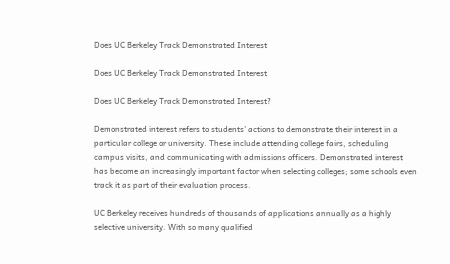Does UC Berkeley Track Demonstrated Interest

Does UC Berkeley Track Demonstrated Interest

Does UC Berkeley Track Demonstrated Interest?

Demonstrated interest refers to students’ actions to demonstrate their interest in a particular college or university. These include attending college fairs, scheduling campus visits, and communicating with admissions officers. Demonstrated interest has become an increasingly important factor when selecting colleges; some schools even track it as part of their evaluation process.

UC Berkeley receives hundreds of thousands of applications annually as a highly selective university. With so many qualified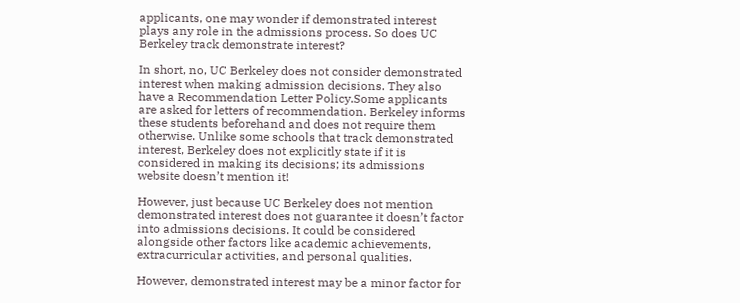applicants, one may wonder if demonstrated interest plays any role in the admissions process. So does UC Berkeley track demonstrate interest?

In short, no, UC Berkeley does not consider demonstrated interest when making admission decisions. They also have a Recommendation Letter Policy.Some applicants are asked for letters of recommendation. Berkeley informs these students beforehand and does not require them otherwise. Unlike some schools that track demonstrated interest, Berkeley does not explicitly state if it is considered in making its decisions; its admissions website doesn’t mention it!

However, just because UC Berkeley does not mention demonstrated interest does not guarantee it doesn’t factor into admissions decisions. It could be considered alongside other factors like academic achievements, extracurricular activities, and personal qualities.

However, demonstrated interest may be a minor factor for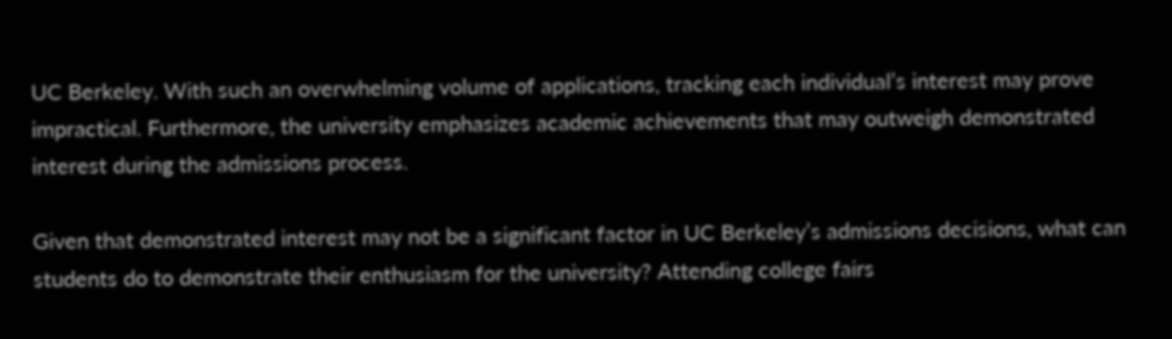UC Berkeley. With such an overwhelming volume of applications, tracking each individual’s interest may prove impractical. Furthermore, the university emphasizes academic achievements that may outweigh demonstrated interest during the admissions process.

Given that demonstrated interest may not be a significant factor in UC Berkeley’s admissions decisions, what can students do to demonstrate their enthusiasm for the university? Attending college fairs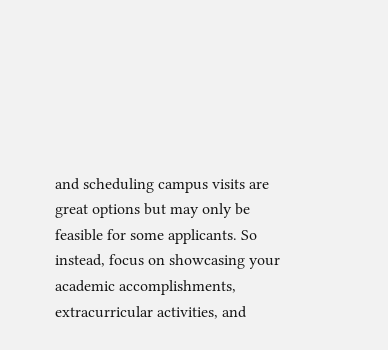and scheduling campus visits are great options but may only be feasible for some applicants. So instead, focus on showcasing your academic accomplishments, extracurricular activities, and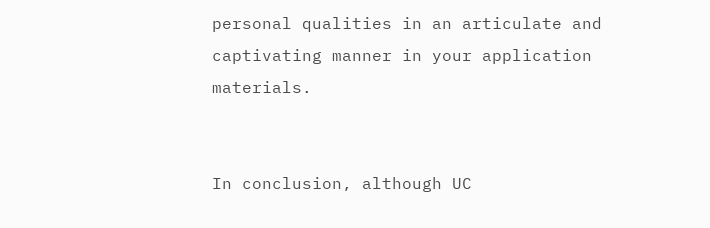personal qualities in an articulate and captivating manner in your application materials.


In conclusion, although UC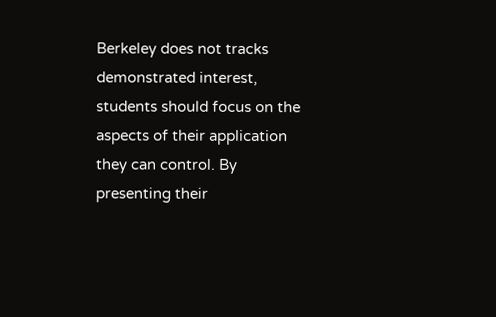Berkeley does not tracks demonstrated interest, students should focus on the aspects of their application they can control. By presenting their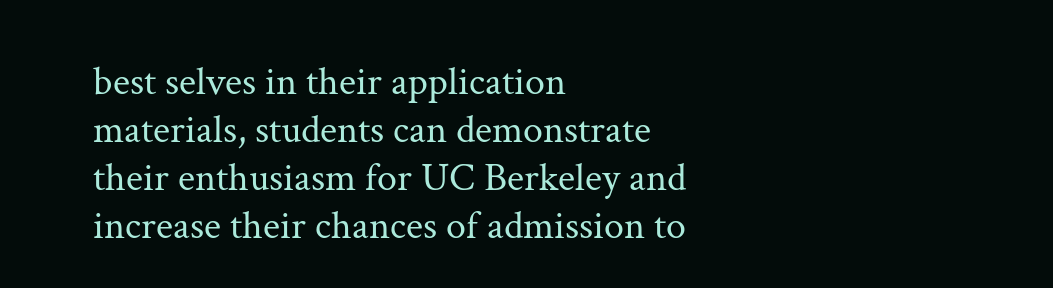best selves in their application materials, students can demonstrate their enthusiasm for UC Berkeley and increase their chances of admission to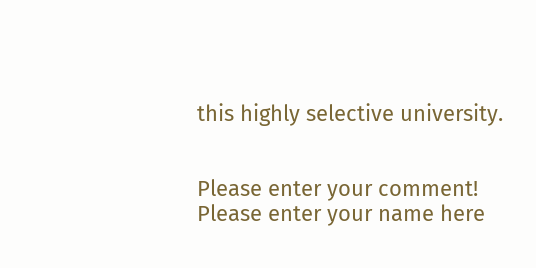this highly selective university.


Please enter your comment!
Please enter your name here